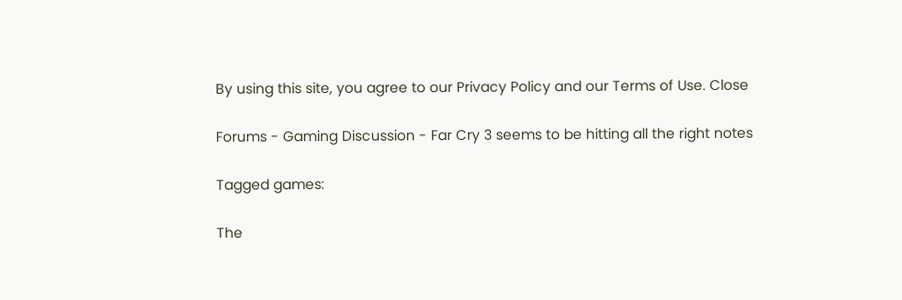By using this site, you agree to our Privacy Policy and our Terms of Use. Close

Forums - Gaming Discussion - Far Cry 3 seems to be hitting all the right notes

Tagged games:

The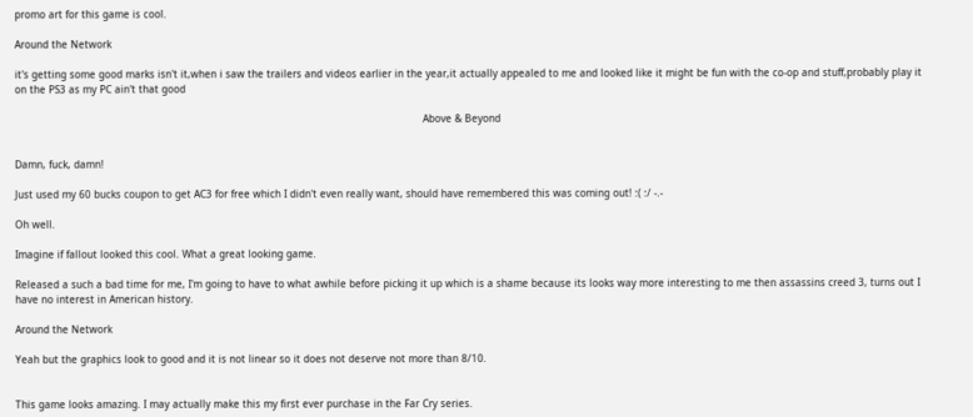promo art for this game is cool.

Around the Network

it's getting some good marks isn't it,when i saw the trailers and videos earlier in the year,it actually appealed to me and looked like it might be fun with the co-op and stuff,probably play it on the PS3 as my PC ain't that good

                                                                                                                                        Above & Beyond


Damn, fuck, damn!

Just used my 60 bucks coupon to get AC3 for free which I didn't even really want, should have remembered this was coming out! :( :/ -.-

Oh well.

Imagine if fallout looked this cool. What a great looking game.

Released a such a bad time for me, I'm going to have to what awhile before picking it up which is a shame because its looks way more interesting to me then assassins creed 3, turns out I have no interest in American history.

Around the Network

Yeah but the graphics look to good and it is not linear so it does not deserve not more than 8/10.


This game looks amazing. I may actually make this my first ever purchase in the Far Cry series.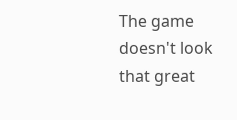The game doesn't look that great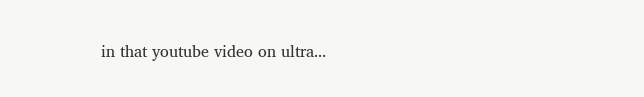in that youtube video on ultra...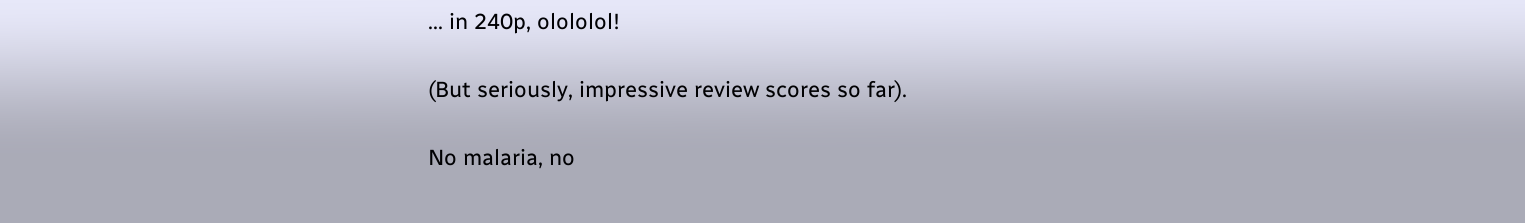... in 240p, olololol!

(But seriously, impressive review scores so far).

No malaria, no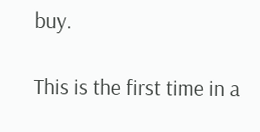buy.

This is the first time in a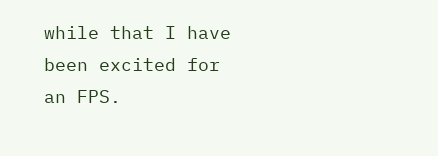while that I have been excited for an FPS.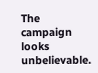The campaign looks unbelievable.